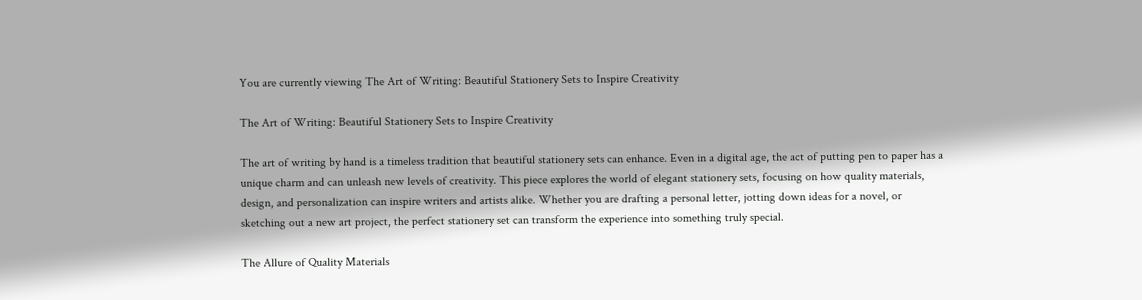You are currently viewing The Art of Writing: Beautiful Stationery Sets to Inspire Creativity

The Art of Writing: Beautiful Stationery Sets to Inspire Creativity

The art of writing by hand is a timeless tradition that beautiful stationery sets can enhance. Even in a digital age, the act of putting pen to paper has a unique charm and can unleash new levels of creativity. This piece explores the world of elegant stationery sets, focusing on how quality materials, design, and personalization can inspire writers and artists alike. Whether you are drafting a personal letter, jotting down ideas for a novel, or sketching out a new art project, the perfect stationery set can transform the experience into something truly special.

The Allure of Quality Materials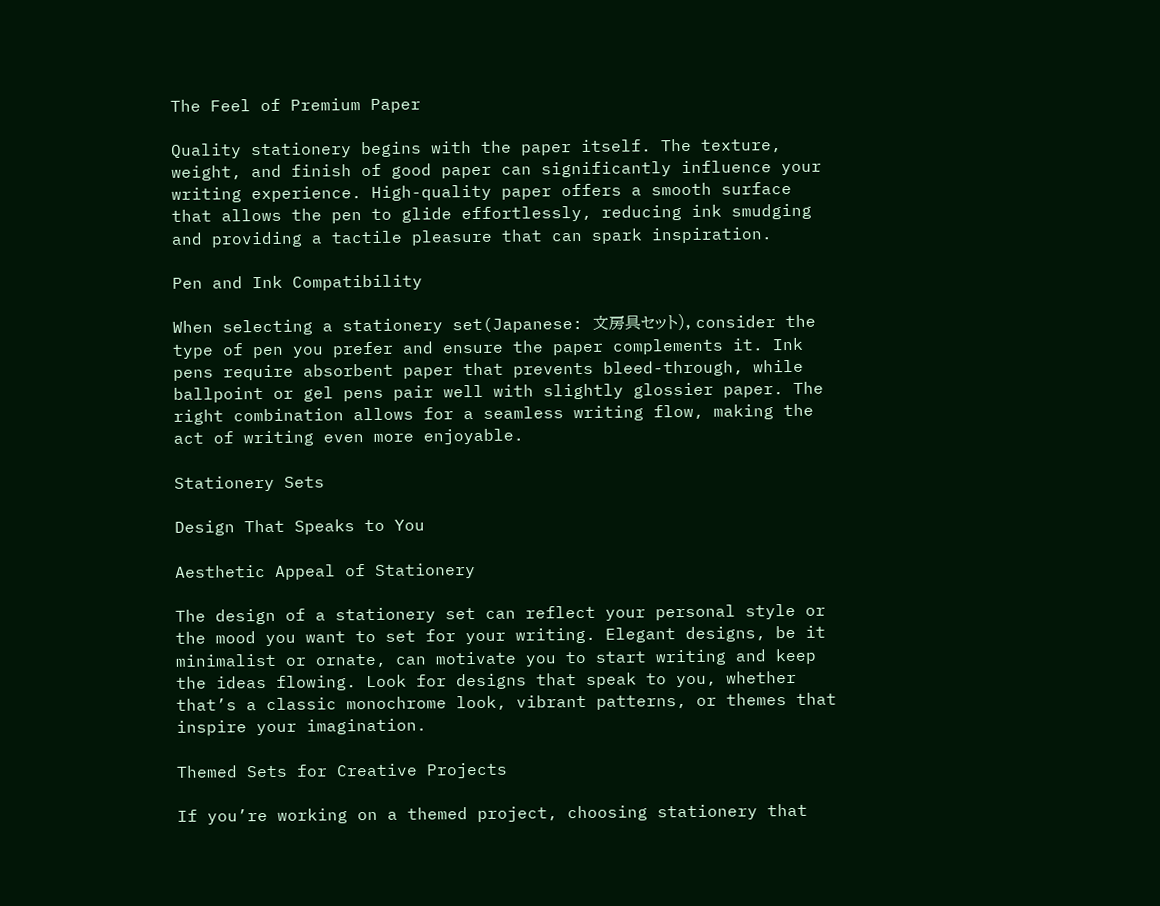The Feel of Premium Paper

Quality stationery begins with the paper itself. The texture, weight, and finish of good paper can significantly influence your writing experience. High-quality paper offers a smooth surface that allows the pen to glide effortlessly, reducing ink smudging and providing a tactile pleasure that can spark inspiration.

Pen and Ink Compatibility

When selecting a stationery set(Japanese: 文房具セット), consider the type of pen you prefer and ensure the paper complements it. Ink pens require absorbent paper that prevents bleed-through, while ballpoint or gel pens pair well with slightly glossier paper. The right combination allows for a seamless writing flow, making the act of writing even more enjoyable.

Stationery Sets

Design That Speaks to You

Aesthetic Appeal of Stationery

The design of a stationery set can reflect your personal style or the mood you want to set for your writing. Elegant designs, be it minimalist or ornate, can motivate you to start writing and keep the ideas flowing. Look for designs that speak to you, whether that’s a classic monochrome look, vibrant patterns, or themes that inspire your imagination.

Themed Sets for Creative Projects

If you’re working on a themed project, choosing stationery that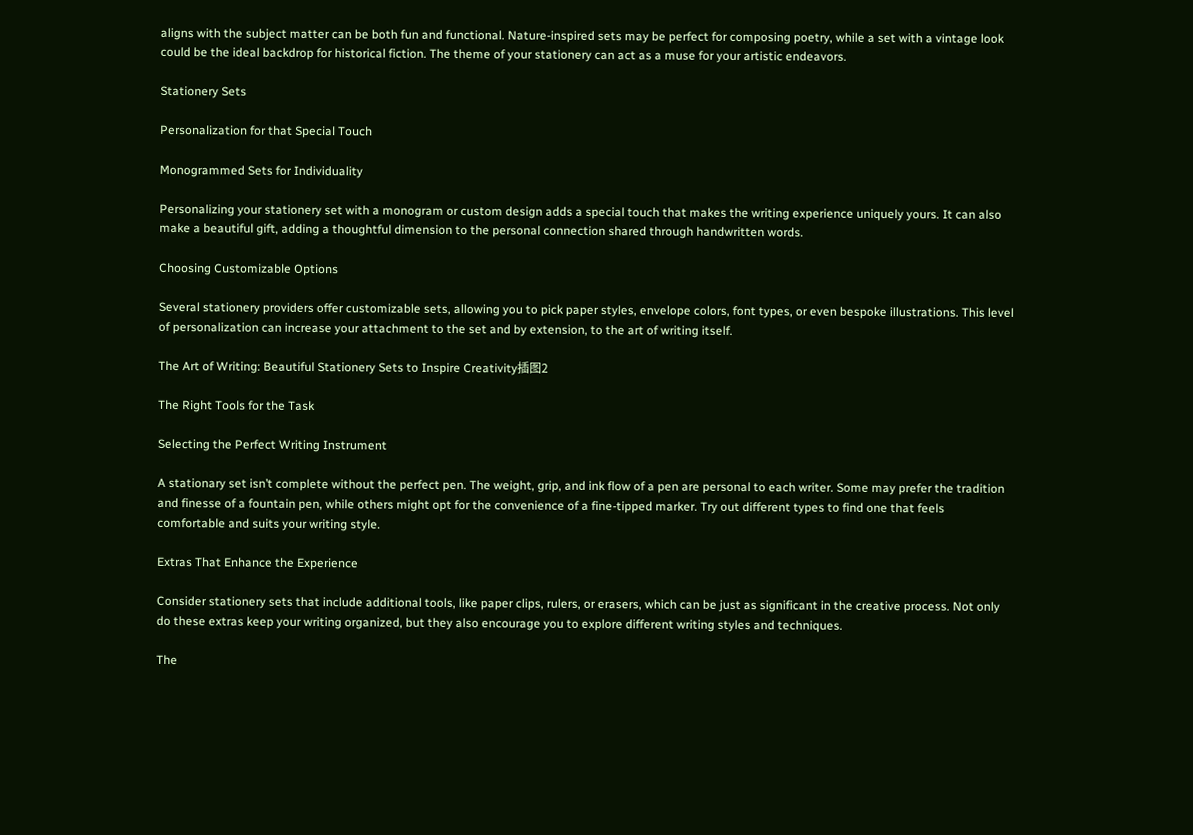aligns with the subject matter can be both fun and functional. Nature-inspired sets may be perfect for composing poetry, while a set with a vintage look could be the ideal backdrop for historical fiction. The theme of your stationery can act as a muse for your artistic endeavors.

Stationery Sets

Personalization for that Special Touch

Monogrammed Sets for Individuality

Personalizing your stationery set with a monogram or custom design adds a special touch that makes the writing experience uniquely yours. It can also make a beautiful gift, adding a thoughtful dimension to the personal connection shared through handwritten words.

Choosing Customizable Options

Several stationery providers offer customizable sets, allowing you to pick paper styles, envelope colors, font types, or even bespoke illustrations. This level of personalization can increase your attachment to the set and by extension, to the art of writing itself.

The Art of Writing: Beautiful Stationery Sets to Inspire Creativity插图2

The Right Tools for the Task

Selecting the Perfect Writing Instrument

A stationary set isn’t complete without the perfect pen. The weight, grip, and ink flow of a pen are personal to each writer. Some may prefer the tradition and finesse of a fountain pen, while others might opt for the convenience of a fine-tipped marker. Try out different types to find one that feels comfortable and suits your writing style.

Extras That Enhance the Experience

Consider stationery sets that include additional tools, like paper clips, rulers, or erasers, which can be just as significant in the creative process. Not only do these extras keep your writing organized, but they also encourage you to explore different writing styles and techniques.

The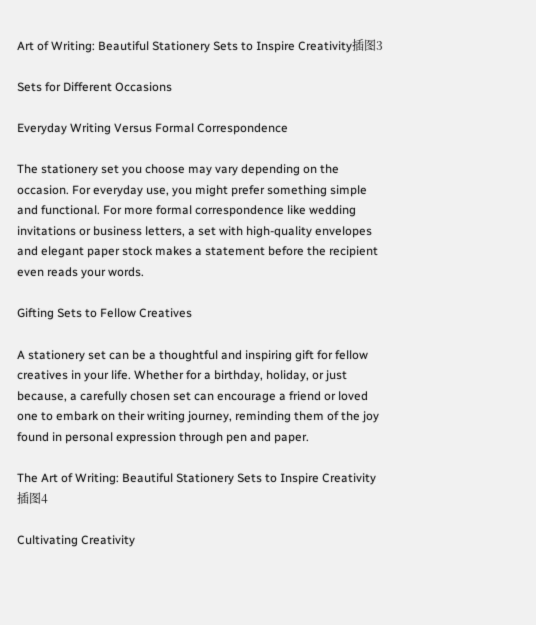Art of Writing: Beautiful Stationery Sets to Inspire Creativity插图3

Sets for Different Occasions

Everyday Writing Versus Formal Correspondence

The stationery set you choose may vary depending on the occasion. For everyday use, you might prefer something simple and functional. For more formal correspondence like wedding invitations or business letters, a set with high-quality envelopes and elegant paper stock makes a statement before the recipient even reads your words.

Gifting Sets to Fellow Creatives

A stationery set can be a thoughtful and inspiring gift for fellow creatives in your life. Whether for a birthday, holiday, or just because, a carefully chosen set can encourage a friend or loved one to embark on their writing journey, reminding them of the joy found in personal expression through pen and paper.

The Art of Writing: Beautiful Stationery Sets to Inspire Creativity插图4

Cultivating Creativity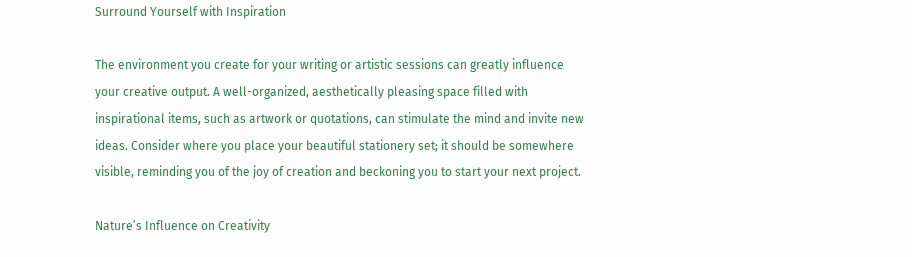Surround Yourself with Inspiration

The environment you create for your writing or artistic sessions can greatly influence your creative output. A well-organized, aesthetically pleasing space filled with inspirational items, such as artwork or quotations, can stimulate the mind and invite new ideas. Consider where you place your beautiful stationery set; it should be somewhere visible, reminding you of the joy of creation and beckoning you to start your next project.

Nature’s Influence on Creativity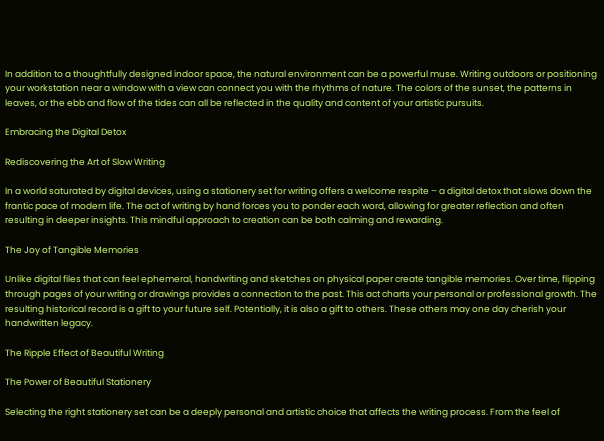In addition to a thoughtfully designed indoor space, the natural environment can be a powerful muse. Writing outdoors or positioning your workstation near a window with a view can connect you with the rhythms of nature. The colors of the sunset, the patterns in leaves, or the ebb and flow of the tides can all be reflected in the quality and content of your artistic pursuits.

Embracing the Digital Detox

Rediscovering the Art of Slow Writing

In a world saturated by digital devices, using a stationery set for writing offers a welcome respite – a digital detox that slows down the frantic pace of modern life. The act of writing by hand forces you to ponder each word, allowing for greater reflection and often resulting in deeper insights. This mindful approach to creation can be both calming and rewarding.

The Joy of Tangible Memories

Unlike digital files that can feel ephemeral, handwriting and sketches on physical paper create tangible memories. Over time, flipping through pages of your writing or drawings provides a connection to the past. This act charts your personal or professional growth. The resulting historical record is a gift to your future self. Potentially, it is also a gift to others. These others may one day cherish your handwritten legacy.

The Ripple Effect of Beautiful Writing

The Power of Beautiful Stationery

Selecting the right stationery set can be a deeply personal and artistic choice that affects the writing process. From the feel of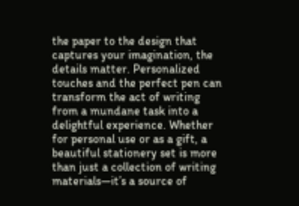the paper to the design that captures your imagination, the details matter. Personalized touches and the perfect pen can transform the act of writing from a mundane task into a delightful experience. Whether for personal use or as a gift, a beautiful stationery set is more than just a collection of writing materials—it’s a source of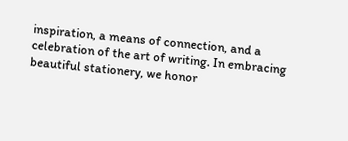inspiration, a means of connection, and a celebration of the art of writing. In embracing beautiful stationery, we honor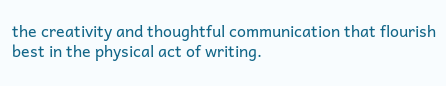the creativity and thoughtful communication that flourish best in the physical act of writing.